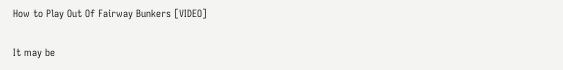How to Play Out Of Fairway Bunkers [VIDEO]

It may be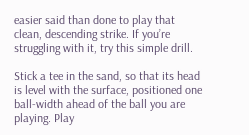easier said than done to play that clean, descending strike. If you’re struggling with it, try this simple drill.

Stick a tee in the sand, so that its head is level with the surface, positioned one ball-width ahead of the ball you are playing. Play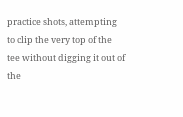practice shots, attempting to clip the very top of the tee without digging it out of the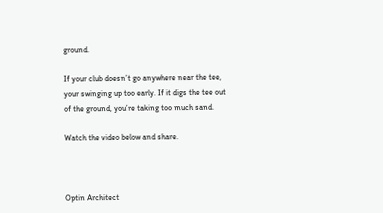ground.

If your club doesn’t go anywhere near the tee, your swinging up too early. If it digs the tee out of the ground, you’re taking too much sand.

Watch the video below and share.



Optin Architect